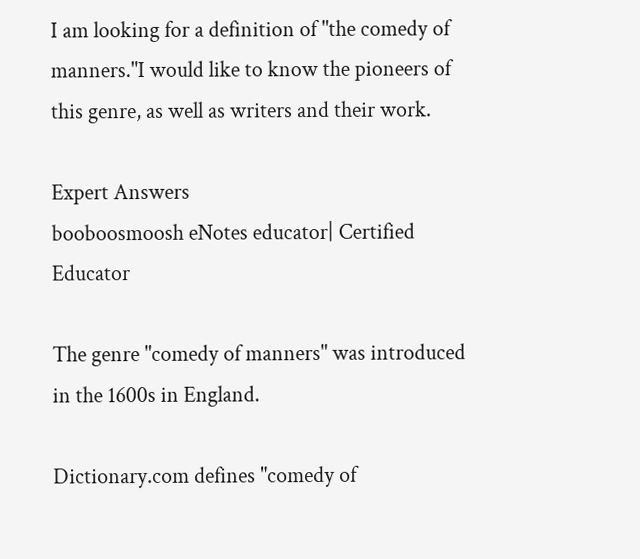I am looking for a definition of "the comedy of manners."I would like to know the pioneers of this genre, as well as writers and their work.

Expert Answers
booboosmoosh eNotes educator| Certified Educator

The genre "comedy of manners" was introduced in the 1600s in England.

Dictionary.com defines "comedy of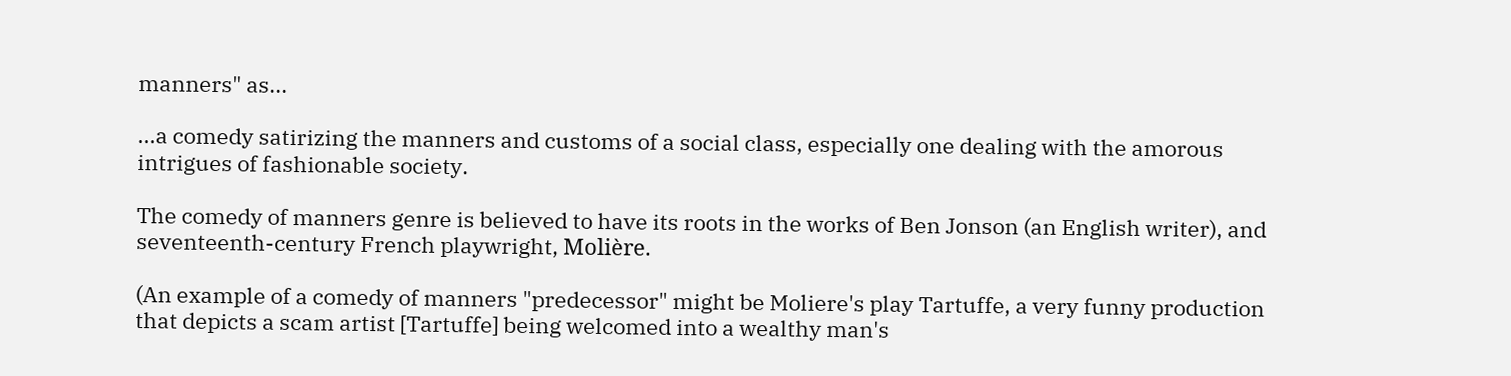manners" as...

...a comedy satirizing the manners and customs of a social class, especially one dealing with the amorous intrigues of fashionable society.

The comedy of manners genre is believed to have its roots in the works of Ben Jonson (an English writer), and seventeenth-century French playwright, Molière.

(An example of a comedy of manners "predecessor" might be Moliere's play Tartuffe, a very funny production that depicts a scam artist [Tartuffe] being welcomed into a wealthy man's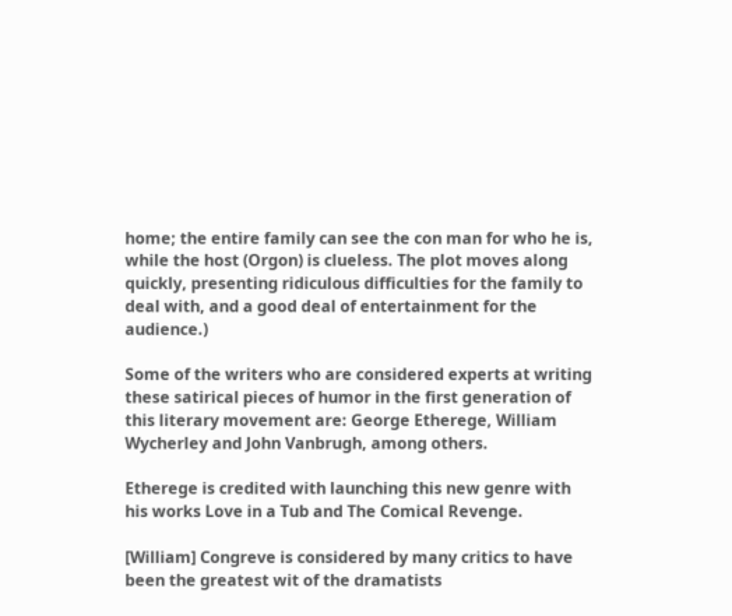home; the entire family can see the con man for who he is, while the host (Orgon) is clueless. The plot moves along quickly, presenting ridiculous difficulties for the family to deal with, and a good deal of entertainment for the audience.)

Some of the writers who are considered experts at writing these satirical pieces of humor in the first generation of this literary movement are: George Etherege, William Wycherley and John Vanbrugh, among others.

Etherege is credited with launching this new genre with his works Love in a Tub and The Comical Revenge.

[William] Congreve is considered by many critics to have been the greatest wit of the dramatists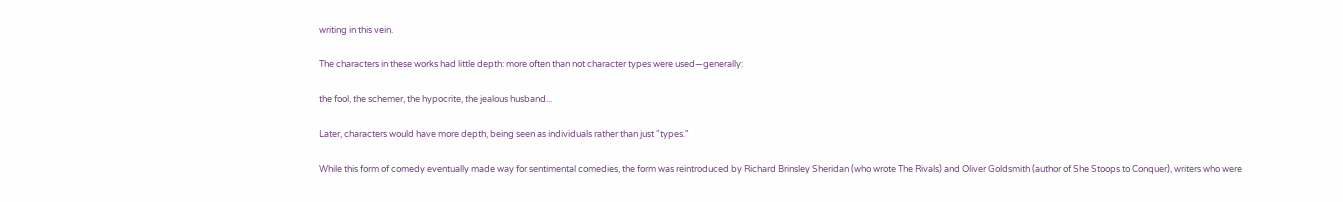writing in this vein.

The characters in these works had little depth: more often than not character types were used—generally:

the fool, the schemer, the hypocrite, the jealous husband...

Later, characters would have more depth, being seen as individuals rather than just "types."

While this form of comedy eventually made way for sentimental comedies, the form was reintroduced by Richard Brinsley Sheridan (who wrote The Rivals) and Oliver Goldsmith (author of She Stoops to Conquer), writers who were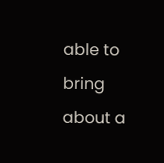able to bring about a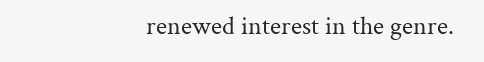renewed interest in the genre.